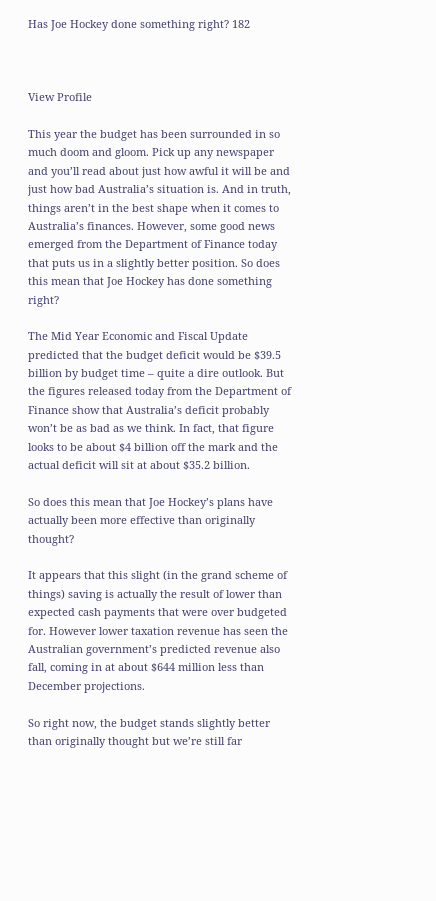Has Joe Hockey done something right? 182



View Profile

This year the budget has been surrounded in so much doom and gloom. Pick up any newspaper and you’ll read about just how awful it will be and just how bad Australia’s situation is. And in truth, things aren’t in the best shape when it comes to Australia’s finances. However, some good news emerged from the Department of Finance today that puts us in a slightly better position. So does this mean that Joe Hockey has done something right?

The Mid Year Economic and Fiscal Update predicted that the budget deficit would be $39.5 billion by budget time – quite a dire outlook. But the figures released today from the Department of Finance show that Australia’s deficit probably won’t be as bad as we think. In fact, that figure looks to be about $4 billion off the mark and the actual deficit will sit at about $35.2 billion.

So does this mean that Joe Hockey’s plans have actually been more effective than originally thought?

It appears that this slight (in the grand scheme of things) saving is actually the result of lower than expected cash payments that were over budgeted for. However lower taxation revenue has seen the Australian government’s predicted revenue also fall, coming in at about $644 million less than December projections.

So right now, the budget stands slightly better than originally thought but we’re still far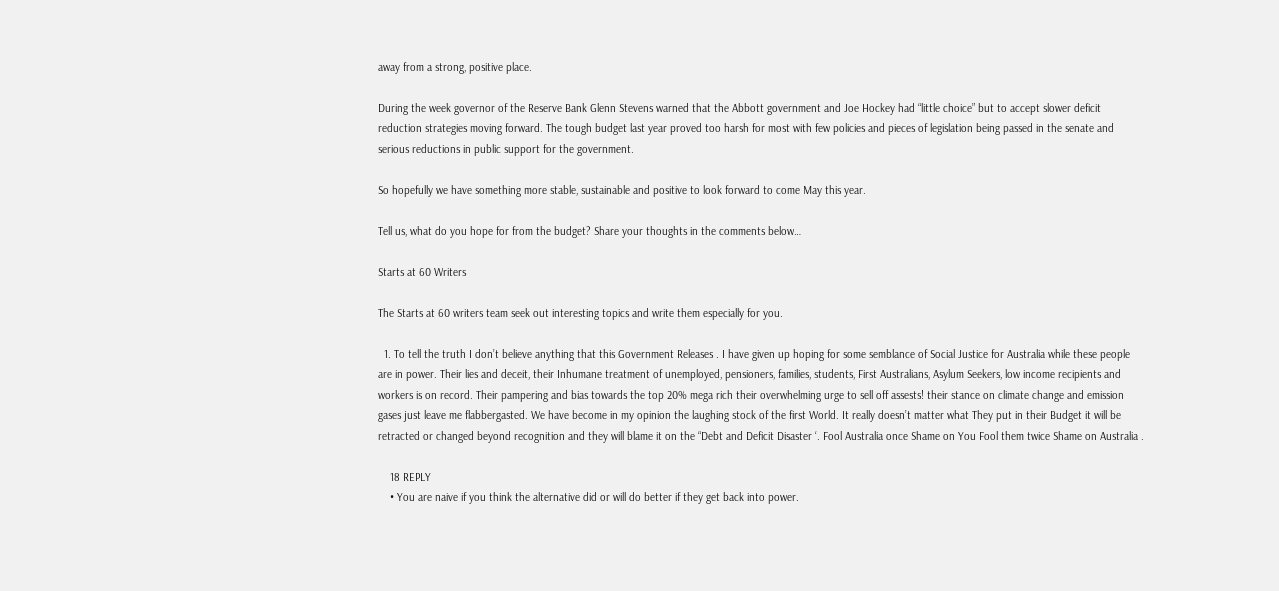away from a strong, positive place.

During the week governor of the Reserve Bank Glenn Stevens warned that the Abbott government and Joe Hockey had “little choice” but to accept slower deficit reduction strategies moving forward. The tough budget last year proved too harsh for most with few policies and pieces of legislation being passed in the senate and serious reductions in public support for the government.

So hopefully we have something more stable, sustainable and positive to look forward to come May this year.

Tell us, what do you hope for from the budget? Share your thoughts in the comments below…

Starts at 60 Writers

The Starts at 60 writers team seek out interesting topics and write them especially for you.

  1. To tell the truth I don’t believe anything that this Government Releases . I have given up hoping for some semblance of Social Justice for Australia while these people are in power. Their lies and deceit, their Inhumane treatment of unemployed, pensioners, families, students, First Australians, Asylum Seekers, low income recipients and workers is on record. Their pampering and bias towards the top 20% mega rich their overwhelming urge to sell off assests! their stance on climate change and emission gases just leave me flabbergasted. We have become in my opinion the laughing stock of the first World. It really doesn’t matter what They put in their Budget it will be retracted or changed beyond recognition and they will blame it on the “Debt and Deficit Disaster ‘. Fool Australia once Shame on You Fool them twice Shame on Australia .

    18 REPLY
    • You are naive if you think the alternative did or will do better if they get back into power.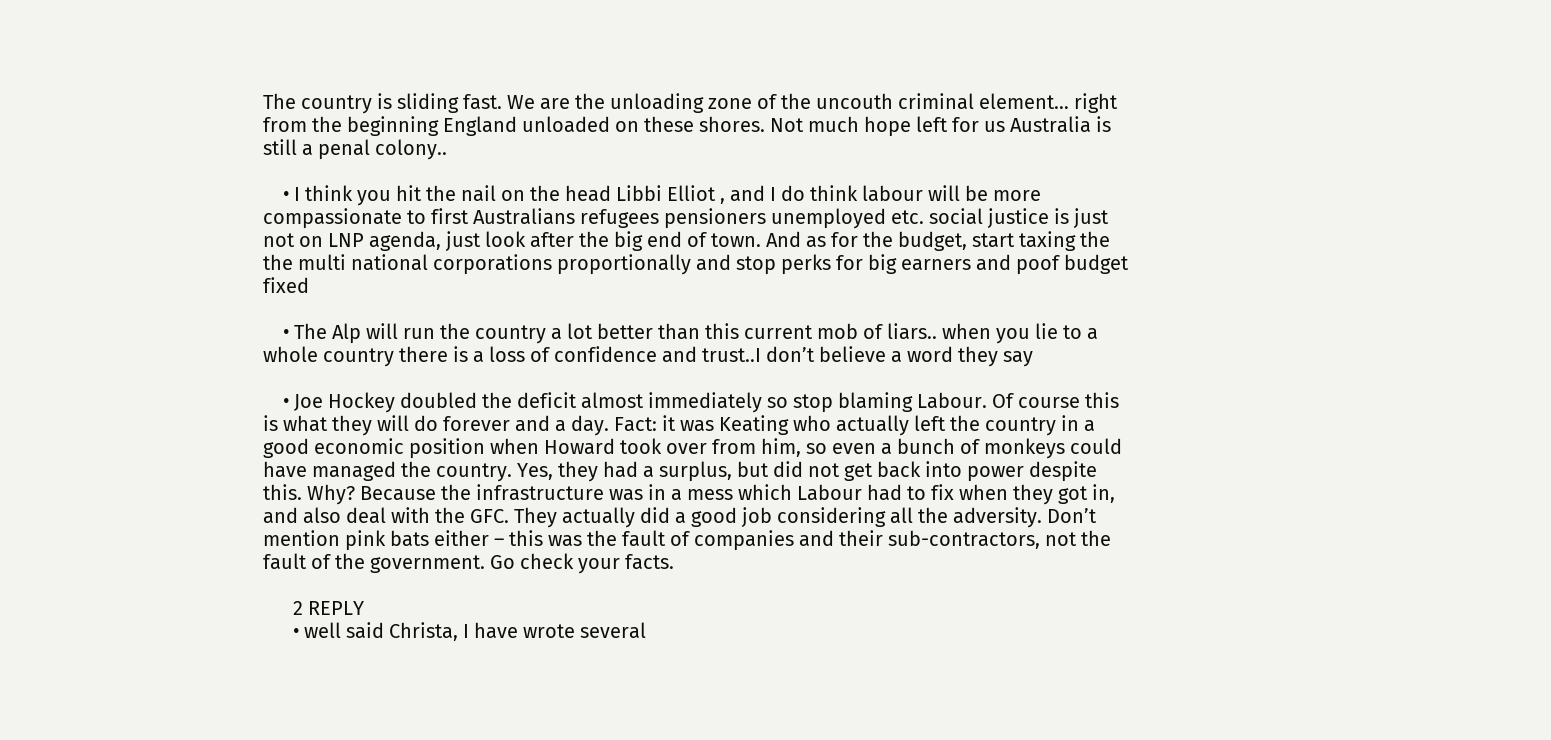The country is sliding fast. We are the unloading zone of the uncouth criminal element… right from the beginning England unloaded on these shores. Not much hope left for us Australia is still a penal colony..

    • I think you hit the nail on the head Libbi Elliot , and I do think labour will be more compassionate to first Australians refugees pensioners unemployed etc. social justice is just not on LNP agenda, just look after the big end of town. And as for the budget, start taxing the the multi national corporations proportionally and stop perks for big earners and poof budget fixed

    • The Alp will run the country a lot better than this current mob of liars.. when you lie to a whole country there is a loss of confidence and trust..I don’t believe a word they say

    • Joe Hockey doubled the deficit almost immediately so stop blaming Labour. Of course this is what they will do forever and a day. Fact: it was Keating who actually left the country in a good economic position when Howard took over from him, so even a bunch of monkeys could have managed the country. Yes, they had a surplus, but did not get back into power despite this. Why? Because the infrastructure was in a mess which Labour had to fix when they got in, and also deal with the GFC. They actually did a good job considering all the adversity. Don’t mention pink bats either – this was the fault of companies and their sub-contractors, not the fault of the government. Go check your facts.

      2 REPLY
      • well said Christa, I have wrote several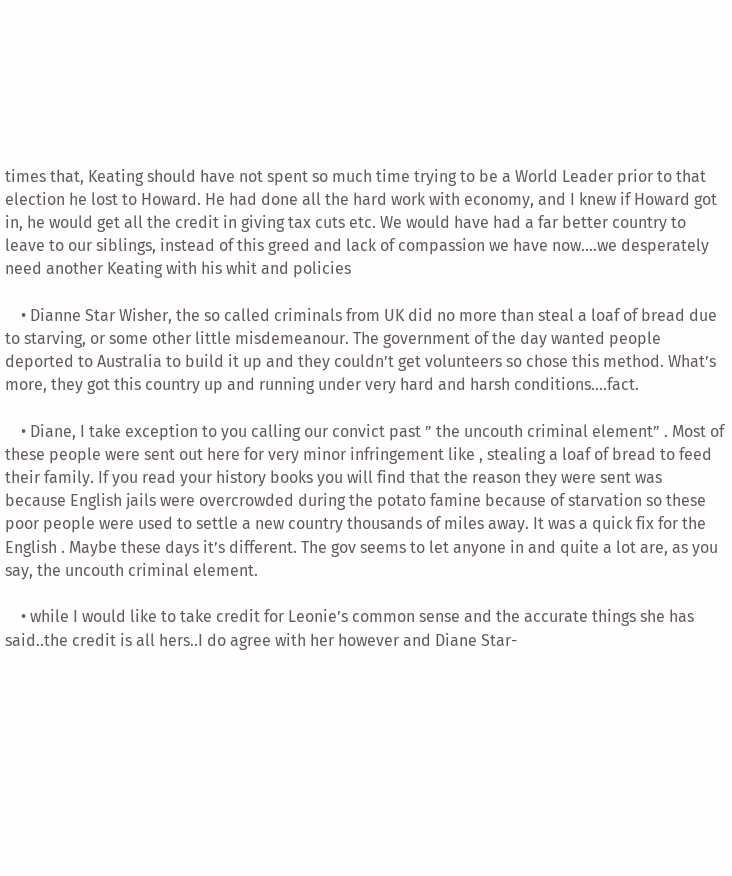times that, Keating should have not spent so much time trying to be a World Leader prior to that election he lost to Howard. He had done all the hard work with economy, and I knew if Howard got in, he would get all the credit in giving tax cuts etc. We would have had a far better country to leave to our siblings, instead of this greed and lack of compassion we have now….we desperately need another Keating with his whit and policies

    • Dianne Star Wisher, the so called criminals from UK did no more than steal a loaf of bread due to starving, or some other little misdemeanour. The government of the day wanted people deported to Australia to build it up and they couldn’t get volunteers so chose this method. What’s more, they got this country up and running under very hard and harsh conditions….fact.

    • Diane, I take exception to you calling our convict past ” the uncouth criminal element” . Most of these people were sent out here for very minor infringement like , stealing a loaf of bread to feed their family. If you read your history books you will find that the reason they were sent was because English jails were overcrowded during the potato famine because of starvation so these poor people were used to settle a new country thousands of miles away. It was a quick fix for the English . Maybe these days it’s different. The gov seems to let anyone in and quite a lot are, as you say, the uncouth criminal element.

    • while I would like to take credit for Leonie’s common sense and the accurate things she has said..the credit is all hers..I do agree with her however and Diane Star-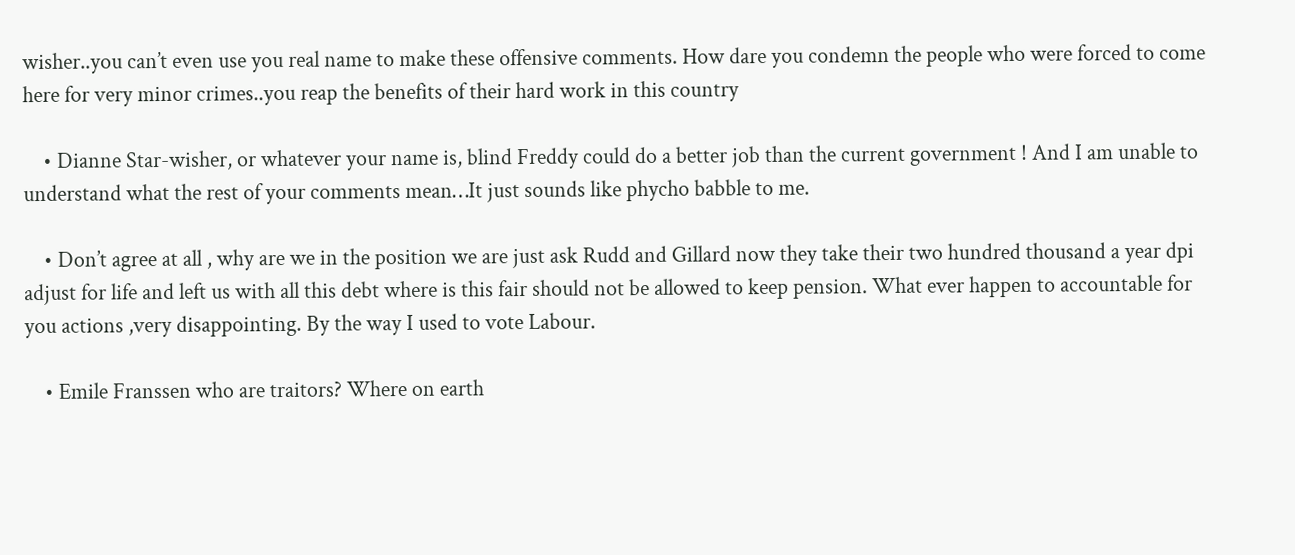wisher..you can’t even use you real name to make these offensive comments. How dare you condemn the people who were forced to come here for very minor crimes..you reap the benefits of their hard work in this country

    • Dianne Star-wisher, or whatever your name is, blind Freddy could do a better job than the current government ! And I am unable to understand what the rest of your comments mean…It just sounds like phycho babble to me.

    • Don’t agree at all , why are we in the position we are just ask Rudd and Gillard now they take their two hundred thousand a year dpi adjust for life and left us with all this debt where is this fair should not be allowed to keep pension. What ever happen to accountable for you actions ,very disappointing. By the way I used to vote Labour.

    • Emile Franssen who are traitors? Where on earth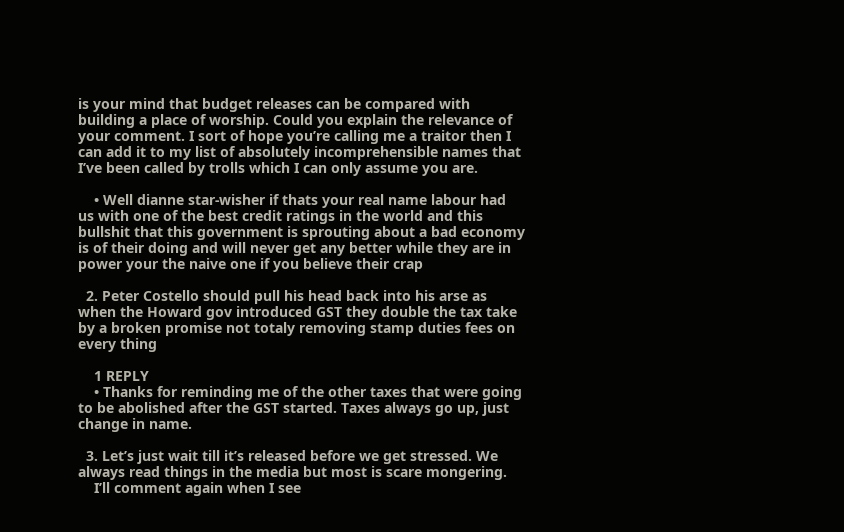is your mind that budget releases can be compared with building a place of worship. Could you explain the relevance of your comment. I sort of hope you’re calling me a traitor then I can add it to my list of absolutely incomprehensible names that I’ve been called by trolls which I can only assume you are.

    • Well dianne star-wisher if thats your real name labour had us with one of the best credit ratings in the world and this bullshit that this government is sprouting about a bad economy is of their doing and will never get any better while they are in power your the naive one if you believe their crap

  2. Peter Costello should pull his head back into his arse as when the Howard gov introduced GST they double the tax take by a broken promise not totaly removing stamp duties fees on every thing

    1 REPLY
    • Thanks for reminding me of the other taxes that were going to be abolished after the GST started. Taxes always go up, just change in name.

  3. Let’s just wait till it’s released before we get stressed. We always read things in the media but most is scare mongering.
    I’ll comment again when I see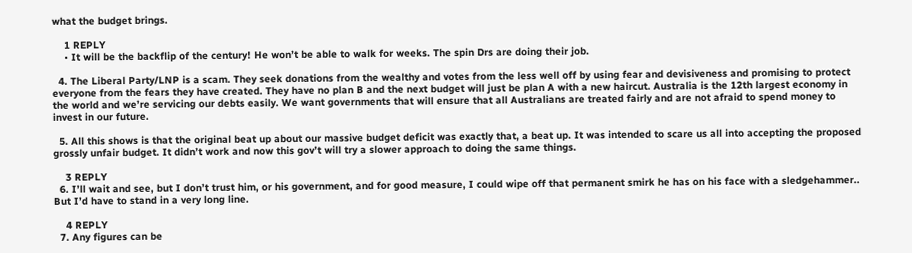what the budget brings.

    1 REPLY
    • It will be the backflip of the century! He won’t be able to walk for weeks. The spin Drs are doing their job.

  4. The Liberal Party/LNP is a scam. They seek donations from the wealthy and votes from the less well off by using fear and devisiveness and promising to protect everyone from the fears they have created. They have no plan B and the next budget will just be plan A with a new haircut. Australia is the 12th largest economy in the world and we’re servicing our debts easily. We want governments that will ensure that all Australians are treated fairly and are not afraid to spend money to invest in our future.

  5. All this shows is that the original beat up about our massive budget deficit was exactly that, a beat up. It was intended to scare us all into accepting the proposed grossly unfair budget. It didn’t work and now this gov’t will try a slower approach to doing the same things.

    3 REPLY
  6. I’ll wait and see, but I don’t trust him, or his government, and for good measure, I could wipe off that permanent smirk he has on his face with a sledgehammer.. But I’d have to stand in a very long line.

    4 REPLY
  7. Any figures can be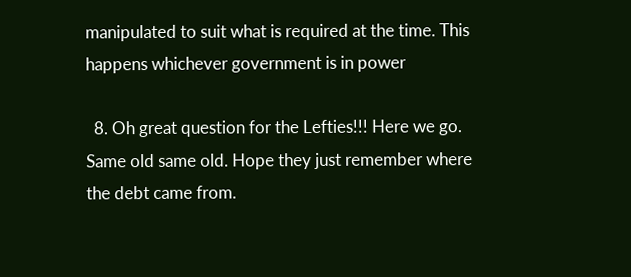manipulated to suit what is required at the time. This happens whichever government is in power

  8. Oh great question for the Lefties!!! Here we go. Same old same old. Hope they just remember where the debt came from.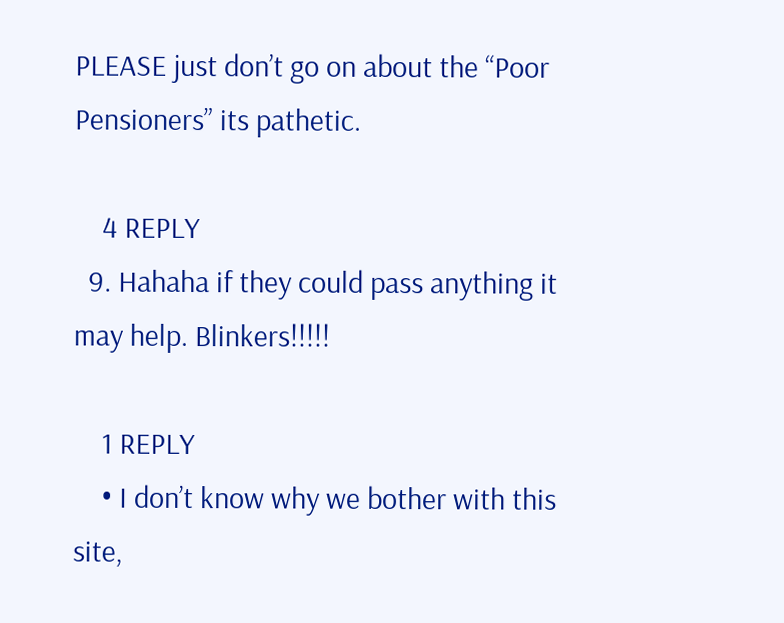PLEASE just don’t go on about the “Poor Pensioners” its pathetic.

    4 REPLY
  9. Hahaha if they could pass anything it may help. Blinkers!!!!!

    1 REPLY
    • I don’t know why we bother with this site,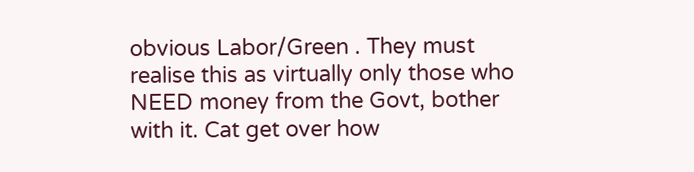obvious Labor/Green . They must realise this as virtually only those who NEED money from the Govt, bother with it. Cat get over how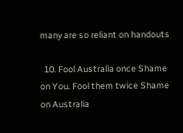many are so reliant on handouts

  10. Fool Australia once Shame on You. Fool them twice Shame on Australia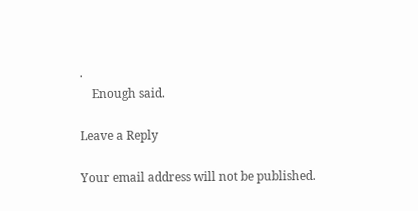.
    Enough said.

Leave a Reply

Your email address will not be published.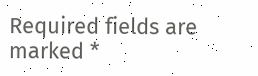Required fields are marked *